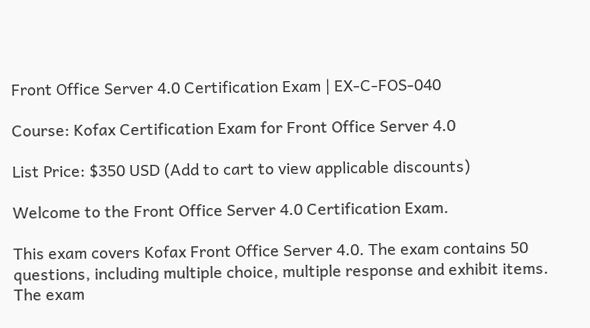Front Office Server 4.0 Certification Exam | EX-C-FOS-040

Course: Kofax Certification Exam for Front Office Server 4.0

List Price: $350 USD (Add to cart to view applicable discounts)

Welcome to the Front Office Server 4.0 Certification Exam.

This exam covers Kofax Front Office Server 4.0. The exam contains 50 questions, including multiple choice, multiple response and exhibit items. The exam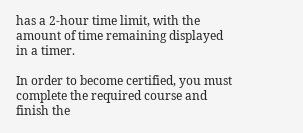has a 2-hour time limit, with the amount of time remaining displayed in a timer.

In order to become certified, you must complete the required course and finish the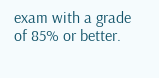exam with a grade of 85% or better.